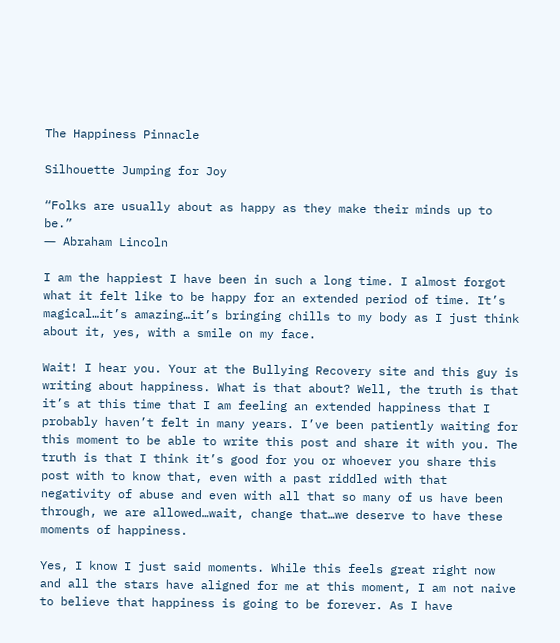The Happiness Pinnacle

Silhouette Jumping for Joy

“Folks are usually about as happy as they make their minds up to be.”
― Abraham Lincoln

I am the happiest I have been in such a long time. I almost forgot what it felt like to be happy for an extended period of time. It’s magical…it’s amazing…it’s bringing chills to my body as I just think about it, yes, with a smile on my face.

Wait! I hear you. Your at the Bullying Recovery site and this guy is writing about happiness. What is that about? Well, the truth is that it’s at this time that I am feeling an extended happiness that I probably haven’t felt in many years. I’ve been patiently waiting for this moment to be able to write this post and share it with you. The truth is that I think it’s good for you or whoever you share this post with to know that, even with a past riddled with that negativity of abuse and even with all that so many of us have been through, we are allowed…wait, change that…we deserve to have these moments of happiness.

Yes, I know I just said moments. While this feels great right now and all the stars have aligned for me at this moment, I am not naive to believe that happiness is going to be forever. As I have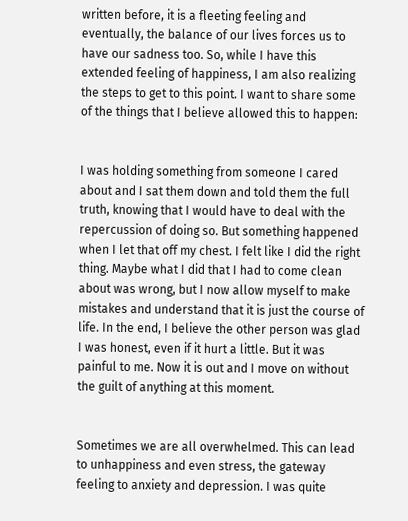written before, it is a fleeting feeling and eventually, the balance of our lives forces us to have our sadness too. So, while I have this extended feeling of happiness, I am also realizing the steps to get to this point. I want to share some of the things that I believe allowed this to happen:


I was holding something from someone I cared about and I sat them down and told them the full truth, knowing that I would have to deal with the repercussion of doing so. But something happened when I let that off my chest. I felt like I did the right thing. Maybe what I did that I had to come clean about was wrong, but I now allow myself to make mistakes and understand that it is just the course of life. In the end, I believe the other person was glad I was honest, even if it hurt a little. But it was painful to me. Now it is out and I move on without the guilt of anything at this moment.


Sometimes we are all overwhelmed. This can lead to unhappiness and even stress, the gateway feeling to anxiety and depression. I was quite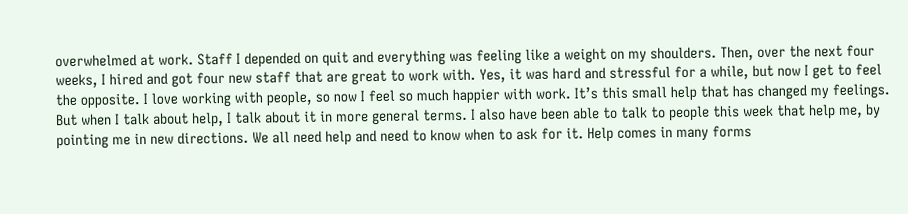overwhelmed at work. Staff I depended on quit and everything was feeling like a weight on my shoulders. Then, over the next four weeks, I hired and got four new staff that are great to work with. Yes, it was hard and stressful for a while, but now I get to feel the opposite. I love working with people, so now I feel so much happier with work. It’s this small help that has changed my feelings. But when I talk about help, I talk about it in more general terms. I also have been able to talk to people this week that help me, by pointing me in new directions. We all need help and need to know when to ask for it. Help comes in many forms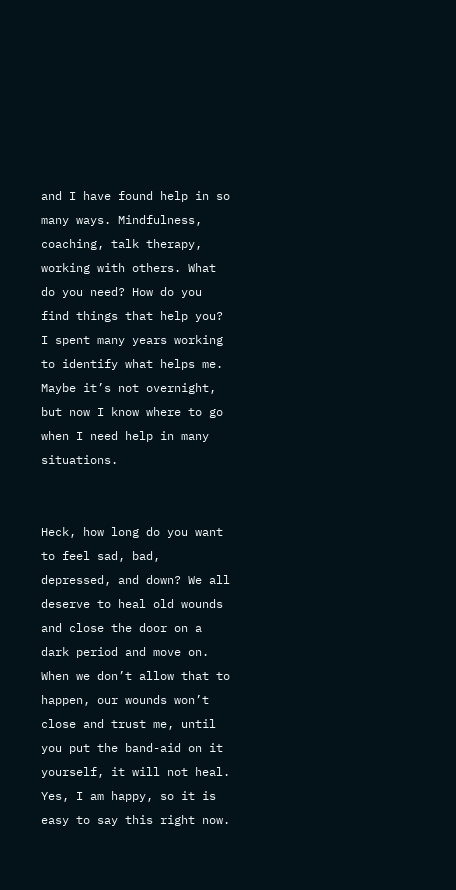and I have found help in so many ways. Mindfulness, coaching, talk therapy, working with others. What do you need? How do you find things that help you? I spent many years working to identify what helps me. Maybe it’s not overnight, but now I know where to go when I need help in many situations.


Heck, how long do you want to feel sad, bad, depressed, and down? We all deserve to heal old wounds and close the door on a dark period and move on. When we don’t allow that to happen, our wounds won’t close and trust me, until you put the band-aid on it yourself, it will not heal. Yes, I am happy, so it is easy to say this right now.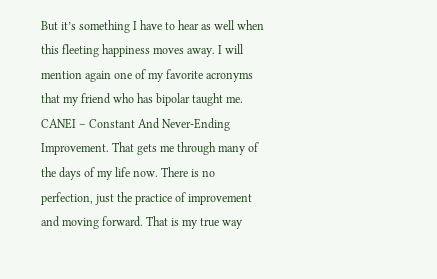But it’s something I have to hear as well when this fleeting happiness moves away. I will mention again one of my favorite acronyms that my friend who has bipolar taught me. CANEI – Constant And Never-Ending Improvement. That gets me through many of the days of my life now. There is no perfection, just the practice of improvement and moving forward. That is my true way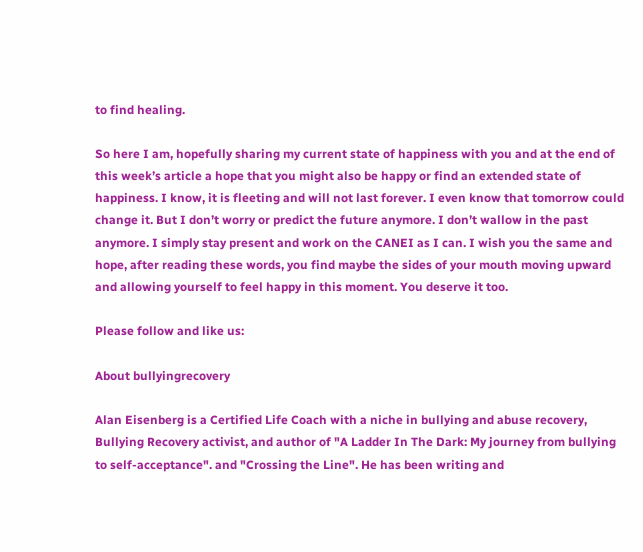to find healing.

So here I am, hopefully sharing my current state of happiness with you and at the end of this week’s article a hope that you might also be happy or find an extended state of happiness. I know, it is fleeting and will not last forever. I even know that tomorrow could change it. But I don’t worry or predict the future anymore. I don’t wallow in the past anymore. I simply stay present and work on the CANEI as I can. I wish you the same and hope, after reading these words, you find maybe the sides of your mouth moving upward and allowing yourself to feel happy in this moment. You deserve it too.

Please follow and like us:

About bullyingrecovery

Alan Eisenberg is a Certified Life Coach with a niche in bullying and abuse recovery, Bullying Recovery activist, and author of "A Ladder In The Dark: My journey from bullying to self-acceptance". and "Crossing the Line". He has been writing and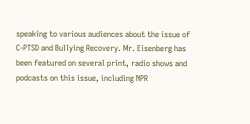speaking to various audiences about the issue of C-PTSD and Bullying Recovery. Mr. Eisenberg has been featured on several print, radio shows and podcasts on this issue, including NPR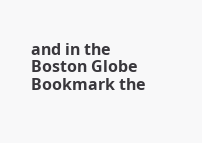and in the Boston Globe
Bookmark the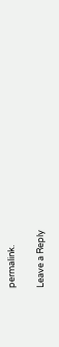permalink.

Leave a Reply